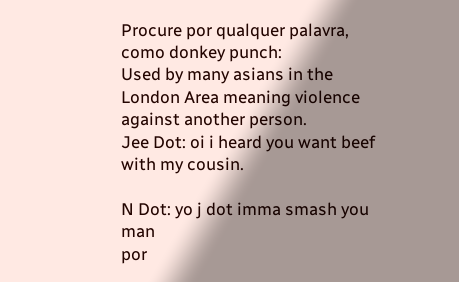Procure por qualquer palavra, como donkey punch:
Used by many asians in the London Area meaning violence against another person.
Jee Dot: oi i heard you want beef with my cousin.

N Dot: yo j dot imma smash you man
por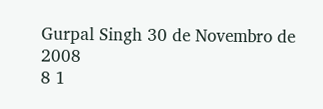Gurpal Singh 30 de Novembro de 2008
8 1